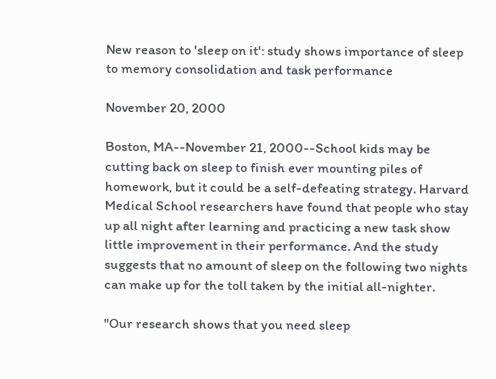New reason to 'sleep on it': study shows importance of sleep to memory consolidation and task performance

November 20, 2000

Boston, MA--November 21, 2000--School kids may be cutting back on sleep to finish ever mounting piles of homework, but it could be a self-defeating strategy. Harvard Medical School researchers have found that people who stay up all night after learning and practicing a new task show little improvement in their performance. And the study suggests that no amount of sleep on the following two nights can make up for the toll taken by the initial all-nighter.

"Our research shows that you need sleep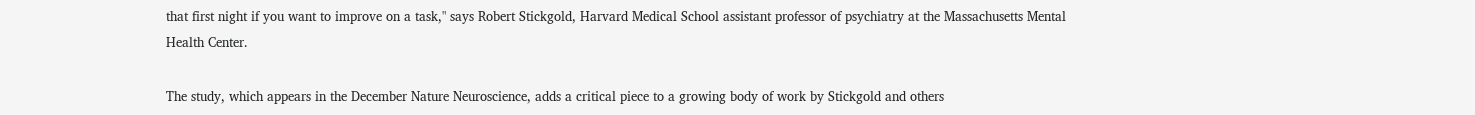that first night if you want to improve on a task," says Robert Stickgold, Harvard Medical School assistant professor of psychiatry at the Massachusetts Mental Health Center.

The study, which appears in the December Nature Neuroscience, adds a critical piece to a growing body of work by Stickgold and others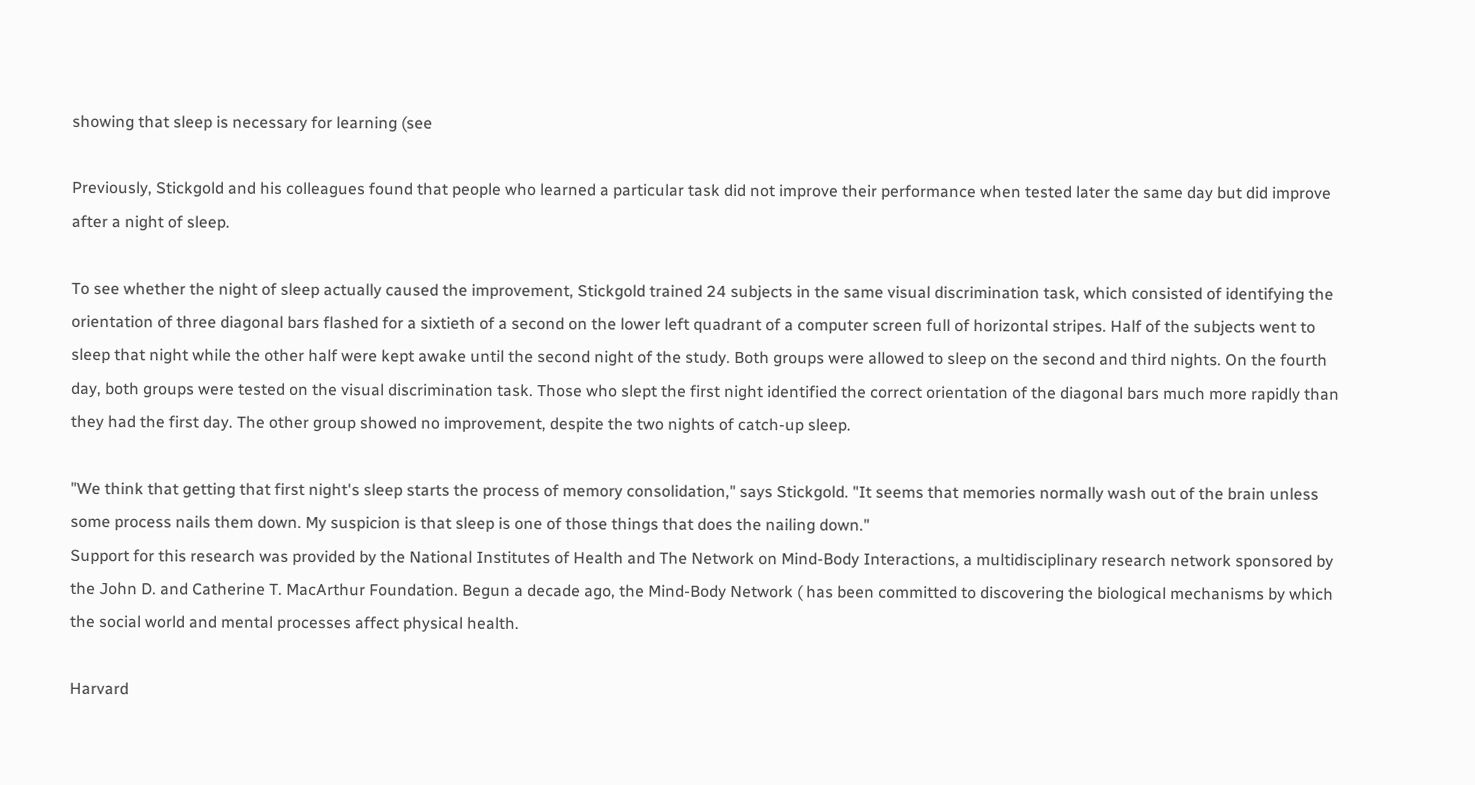showing that sleep is necessary for learning (see

Previously, Stickgold and his colleagues found that people who learned a particular task did not improve their performance when tested later the same day but did improve after a night of sleep.

To see whether the night of sleep actually caused the improvement, Stickgold trained 24 subjects in the same visual discrimination task, which consisted of identifying the orientation of three diagonal bars flashed for a sixtieth of a second on the lower left quadrant of a computer screen full of horizontal stripes. Half of the subjects went to sleep that night while the other half were kept awake until the second night of the study. Both groups were allowed to sleep on the second and third nights. On the fourth day, both groups were tested on the visual discrimination task. Those who slept the first night identified the correct orientation of the diagonal bars much more rapidly than they had the first day. The other group showed no improvement, despite the two nights of catch-up sleep.

"We think that getting that first night's sleep starts the process of memory consolidation," says Stickgold. "It seems that memories normally wash out of the brain unless some process nails them down. My suspicion is that sleep is one of those things that does the nailing down."
Support for this research was provided by the National Institutes of Health and The Network on Mind-Body Interactions, a multidisciplinary research network sponsored by the John D. and Catherine T. MacArthur Foundation. Begun a decade ago, the Mind-Body Network ( has been committed to discovering the biological mechanisms by which the social world and mental processes affect physical health.

Harvard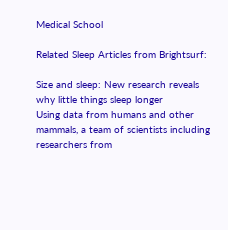Medical School

Related Sleep Articles from Brightsurf:

Size and sleep: New research reveals why little things sleep longer
Using data from humans and other mammals, a team of scientists including researchers from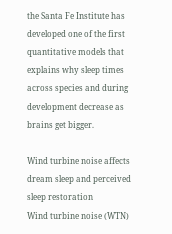the Santa Fe Institute has developed one of the first quantitative models that explains why sleep times across species and during development decrease as brains get bigger.

Wind turbine noise affects dream sleep and perceived sleep restoration
Wind turbine noise (WTN)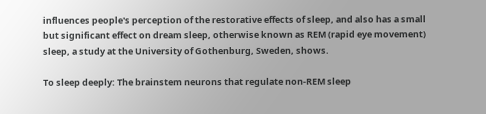influences people's perception of the restorative effects of sleep, and also has a small but significant effect on dream sleep, otherwise known as REM (rapid eye movement) sleep, a study at the University of Gothenburg, Sweden, shows.

To sleep deeply: The brainstem neurons that regulate non-REM sleep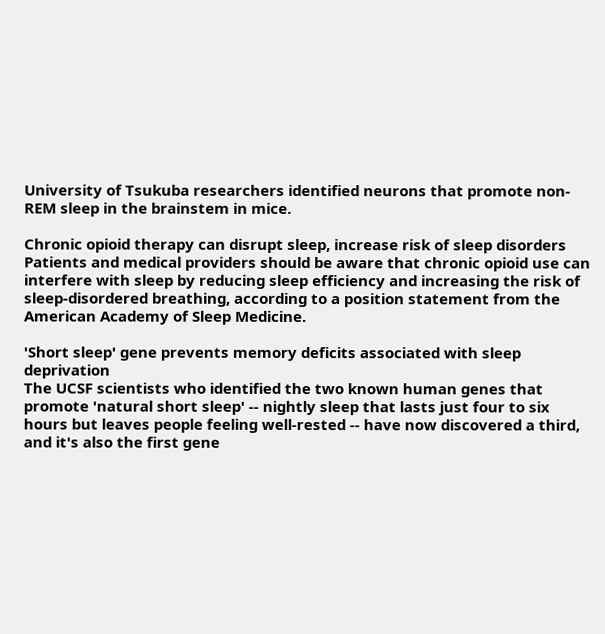University of Tsukuba researchers identified neurons that promote non-REM sleep in the brainstem in mice.

Chronic opioid therapy can disrupt sleep, increase risk of sleep disorders
Patients and medical providers should be aware that chronic opioid use can interfere with sleep by reducing sleep efficiency and increasing the risk of sleep-disordered breathing, according to a position statement from the American Academy of Sleep Medicine.

'Short sleep' gene prevents memory deficits associated with sleep deprivation
The UCSF scientists who identified the two known human genes that promote 'natural short sleep' -- nightly sleep that lasts just four to six hours but leaves people feeling well-rested -- have now discovered a third, and it's also the first gene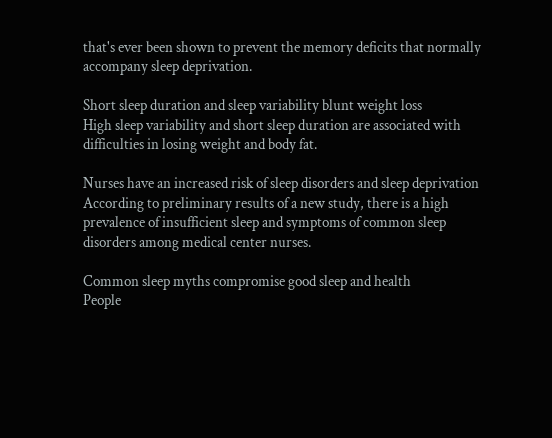that's ever been shown to prevent the memory deficits that normally accompany sleep deprivation.

Short sleep duration and sleep variability blunt weight loss
High sleep variability and short sleep duration are associated with difficulties in losing weight and body fat.

Nurses have an increased risk of sleep disorders and sleep deprivation
According to preliminary results of a new study, there is a high prevalence of insufficient sleep and symptoms of common sleep disorders among medical center nurses.

Common sleep myths compromise good sleep and health
People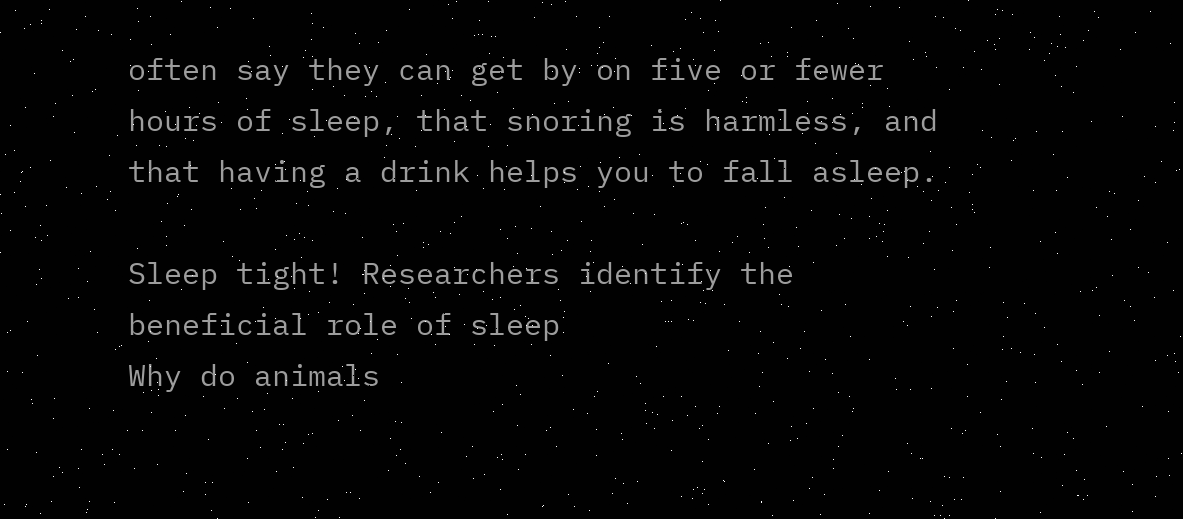often say they can get by on five or fewer hours of sleep, that snoring is harmless, and that having a drink helps you to fall asleep.

Sleep tight! Researchers identify the beneficial role of sleep
Why do animals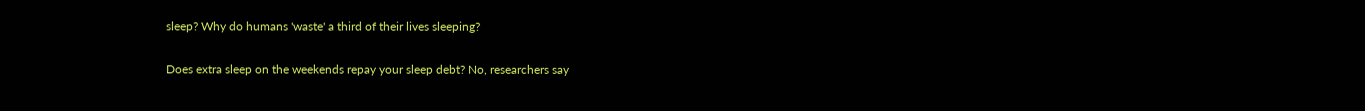sleep? Why do humans 'waste' a third of their lives sleeping?

Does extra sleep on the weekends repay your sleep debt? No, researchers say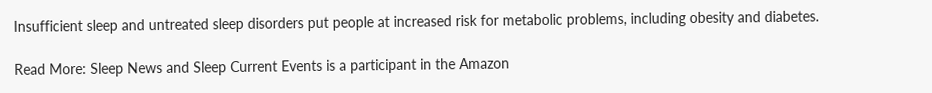Insufficient sleep and untreated sleep disorders put people at increased risk for metabolic problems, including obesity and diabetes.

Read More: Sleep News and Sleep Current Events is a participant in the Amazon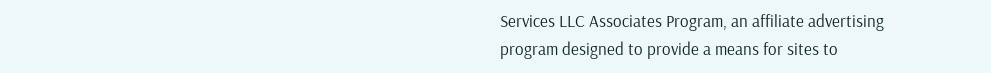Services LLC Associates Program, an affiliate advertising program designed to provide a means for sites to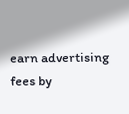earn advertising fees by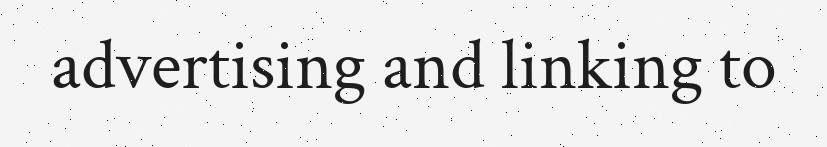advertising and linking to